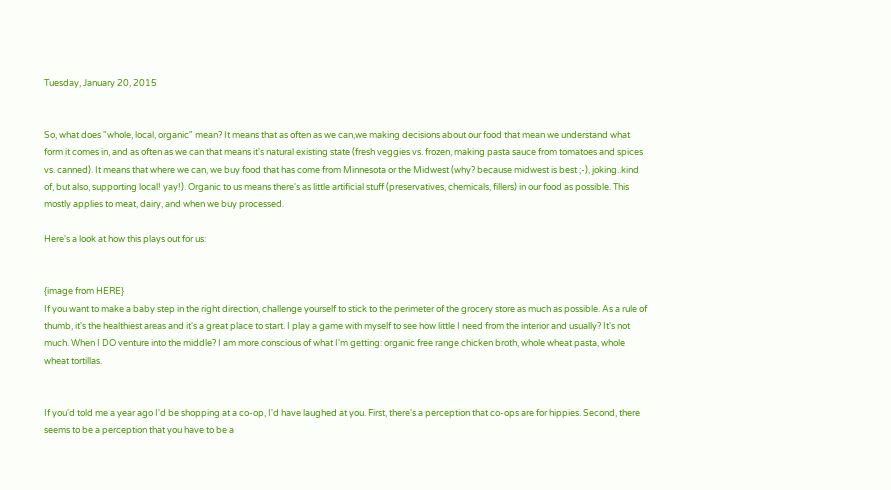Tuesday, January 20, 2015


So, what does "whole, local, organic" mean? It means that as often as we can,we making decisions about our food that mean we understand what form it comes in, and as often as we can that means it's natural existing state (fresh veggies vs. frozen, making pasta sauce from tomatoes and spices vs. canned). It means that where we can, we buy food that has come from Minnesota or the Midwest (why? because midwest is best ;-), joking..kind of, but also, supporting local! yay!). Organic to us means there's as little artificial stuff (preservatives, chemicals, fillers) in our food as possible. This mostly applies to meat, dairy, and when we buy processed.

Here's a look at how this plays out for us:


{image from HERE}
If you want to make a baby step in the right direction, challenge yourself to stick to the perimeter of the grocery store as much as possible. As a rule of thumb, it's the healthiest areas and it's a great place to start. I play a game with myself to see how little I need from the interior and usually? It's not much. When I DO venture into the middle? I am more conscious of what I'm getting: organic free range chicken broth, whole wheat pasta, whole wheat tortillas.


If you'd told me a year ago I'd be shopping at a co-op, I'd have laughed at you. First, there's a perception that co-ops are for hippies. Second, there seems to be a perception that you have to be a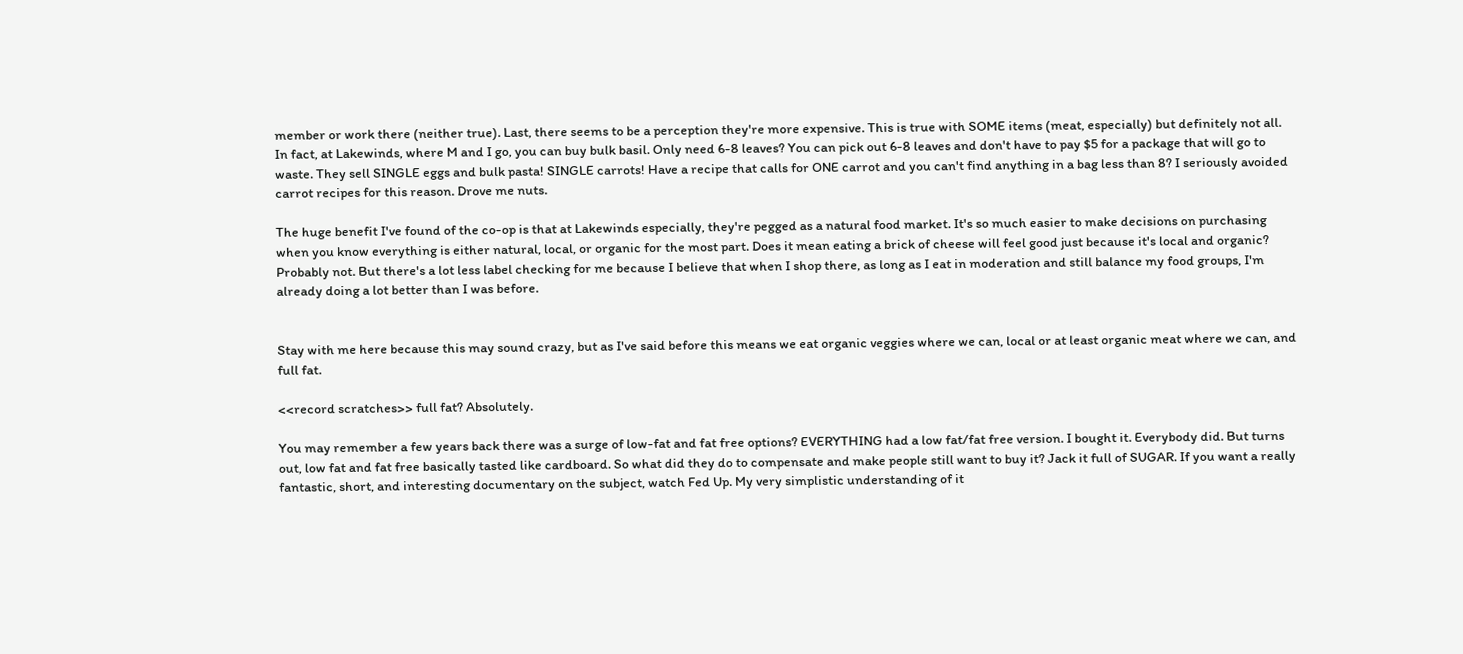member or work there (neither true). Last, there seems to be a perception they're more expensive. This is true with SOME items (meat, especially) but definitely not all. In fact, at Lakewinds, where M and I go, you can buy bulk basil. Only need 6-8 leaves? You can pick out 6-8 leaves and don't have to pay $5 for a package that will go to waste. They sell SINGLE eggs and bulk pasta! SINGLE carrots! Have a recipe that calls for ONE carrot and you can't find anything in a bag less than 8? I seriously avoided carrot recipes for this reason. Drove me nuts.

The huge benefit I've found of the co-op is that at Lakewinds especially, they're pegged as a natural food market. It's so much easier to make decisions on purchasing when you know everything is either natural, local, or organic for the most part. Does it mean eating a brick of cheese will feel good just because it's local and organic? Probably not. But there's a lot less label checking for me because I believe that when I shop there, as long as I eat in moderation and still balance my food groups, I'm already doing a lot better than I was before.


Stay with me here because this may sound crazy, but as I've said before this means we eat organic veggies where we can, local or at least organic meat where we can, and full fat.

<<record scratches>> full fat? Absolutely.

You may remember a few years back there was a surge of low-fat and fat free options? EVERYTHING had a low fat/fat free version. I bought it. Everybody did. But turns out, low fat and fat free basically tasted like cardboard. So what did they do to compensate and make people still want to buy it? Jack it full of SUGAR. If you want a really fantastic, short, and interesting documentary on the subject, watch Fed Up. My very simplistic understanding of it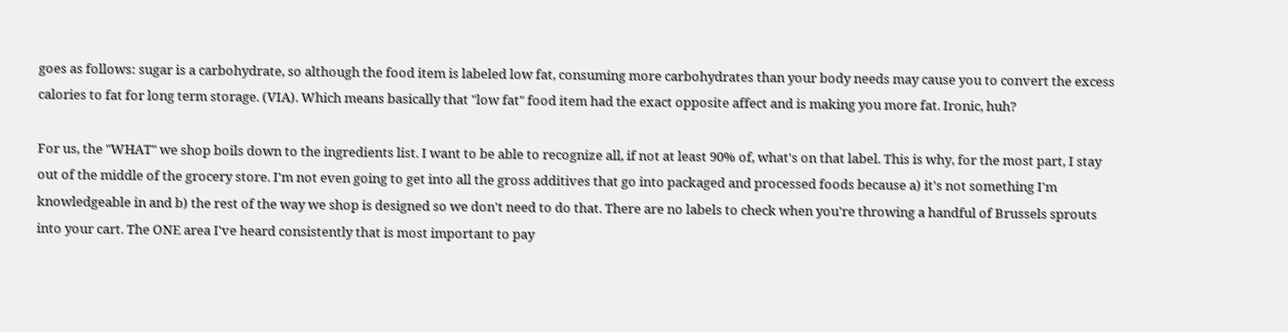goes as follows: sugar is a carbohydrate, so although the food item is labeled low fat, consuming more carbohydrates than your body needs may cause you to convert the excess calories to fat for long term storage. (VIA). Which means basically that "low fat" food item had the exact opposite affect and is making you more fat. Ironic, huh?

For us, the "WHAT" we shop boils down to the ingredients list. I want to be able to recognize all, if not at least 90% of, what's on that label. This is why, for the most part, I stay out of the middle of the grocery store. I'm not even going to get into all the gross additives that go into packaged and processed foods because a) it's not something I'm knowledgeable in and b) the rest of the way we shop is designed so we don't need to do that. There are no labels to check when you're throwing a handful of Brussels sprouts into your cart. The ONE area I've heard consistently that is most important to pay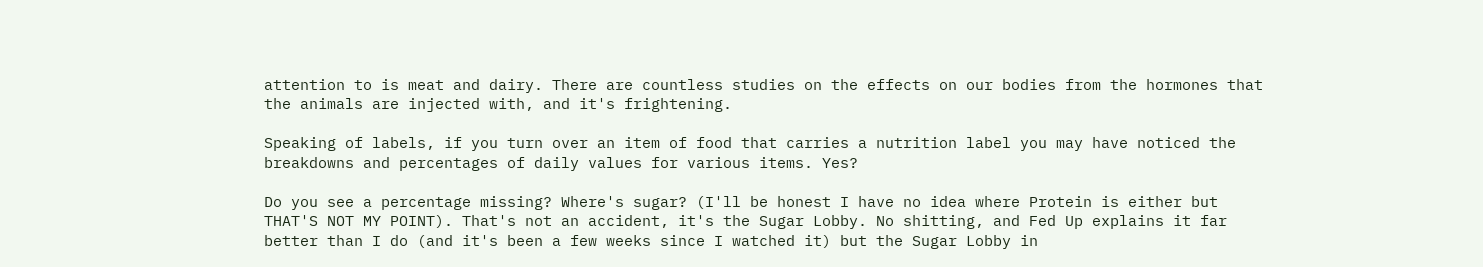attention to is meat and dairy. There are countless studies on the effects on our bodies from the hormones that the animals are injected with, and it's frightening.

Speaking of labels, if you turn over an item of food that carries a nutrition label you may have noticed the breakdowns and percentages of daily values for various items. Yes?

Do you see a percentage missing? Where's sugar? (I'll be honest I have no idea where Protein is either but THAT'S NOT MY POINT). That's not an accident, it's the Sugar Lobby. No shitting, and Fed Up explains it far better than I do (and it's been a few weeks since I watched it) but the Sugar Lobby in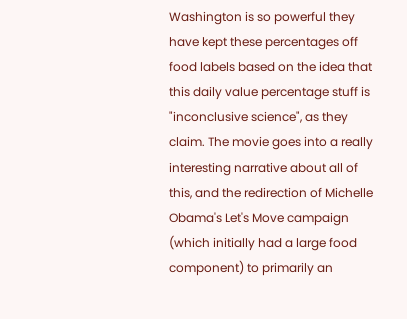Washington is so powerful they have kept these percentages off food labels based on the idea that this daily value percentage stuff is "inconclusive science", as they claim. The movie goes into a really interesting narrative about all of this, and the redirection of Michelle Obama's Let's Move campaign (which initially had a large food component) to primarily an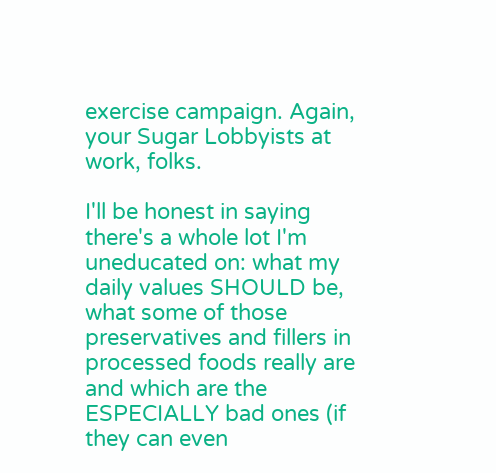exercise campaign. Again, your Sugar Lobbyists at work, folks.

I'll be honest in saying there's a whole lot I'm uneducated on: what my daily values SHOULD be, what some of those preservatives and fillers in processed foods really are and which are the ESPECIALLY bad ones (if they can even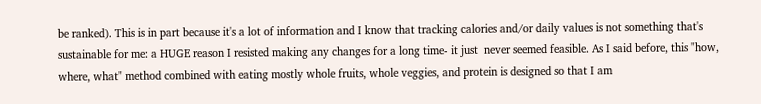be ranked). This is in part because it's a lot of information and I know that tracking calories and/or daily values is not something that's sustainable for me: a HUGE reason I resisted making any changes for a long time- it just  never seemed feasible. As I said before, this "how, where, what" method combined with eating mostly whole fruits, whole veggies, and protein is designed so that I am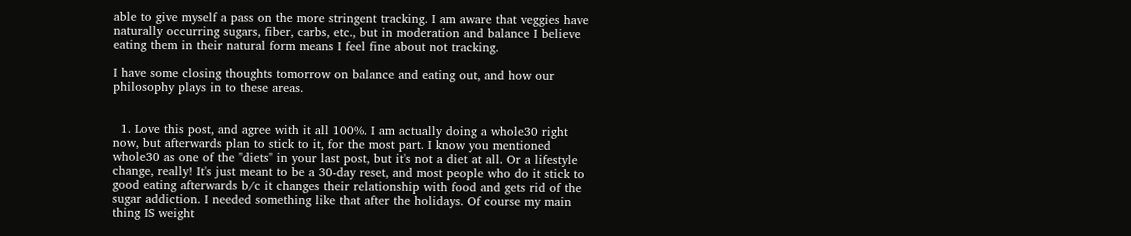able to give myself a pass on the more stringent tracking. I am aware that veggies have naturally occurring sugars, fiber, carbs, etc., but in moderation and balance I believe eating them in their natural form means I feel fine about not tracking.

I have some closing thoughts tomorrow on balance and eating out, and how our philosophy plays in to these areas.


  1. Love this post, and agree with it all 100%. I am actually doing a whole30 right now, but afterwards plan to stick to it, for the most part. I know you mentioned whole30 as one of the "diets" in your last post, but it's not a diet at all. Or a lifestyle change, really! It's just meant to be a 30-day reset, and most people who do it stick to good eating afterwards b/c it changes their relationship with food and gets rid of the sugar addiction. I needed something like that after the holidays. Of course my main thing IS weight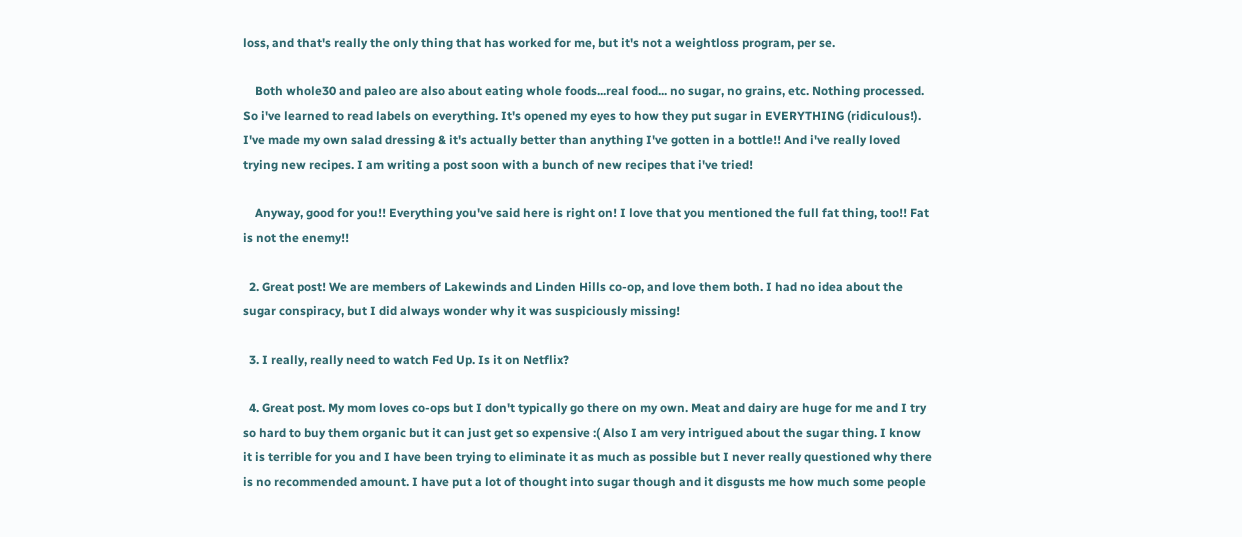loss, and that's really the only thing that has worked for me, but it's not a weightloss program, per se.

    Both whole30 and paleo are also about eating whole foods...real food... no sugar, no grains, etc. Nothing processed. So i've learned to read labels on everything. It's opened my eyes to how they put sugar in EVERYTHING (ridiculous!). I've made my own salad dressing & it's actually better than anything I've gotten in a bottle!! And i've really loved trying new recipes. I am writing a post soon with a bunch of new recipes that i've tried!

    Anyway, good for you!! Everything you've said here is right on! I love that you mentioned the full fat thing, too!! Fat is not the enemy!!

  2. Great post! We are members of Lakewinds and Linden Hills co-op, and love them both. I had no idea about the sugar conspiracy, but I did always wonder why it was suspiciously missing!

  3. I really, really need to watch Fed Up. Is it on Netflix?

  4. Great post. My mom loves co-ops but I don't typically go there on my own. Meat and dairy are huge for me and I try so hard to buy them organic but it can just get so expensive :( Also I am very intrigued about the sugar thing. I know it is terrible for you and I have been trying to eliminate it as much as possible but I never really questioned why there is no recommended amount. I have put a lot of thought into sugar though and it disgusts me how much some people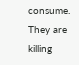consume. They are killing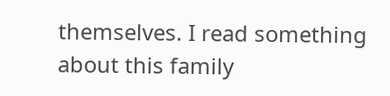themselves. I read something about this family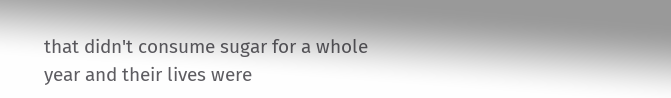that didn't consume sugar for a whole year and their lives were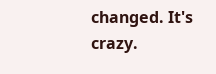changed. It's crazy.